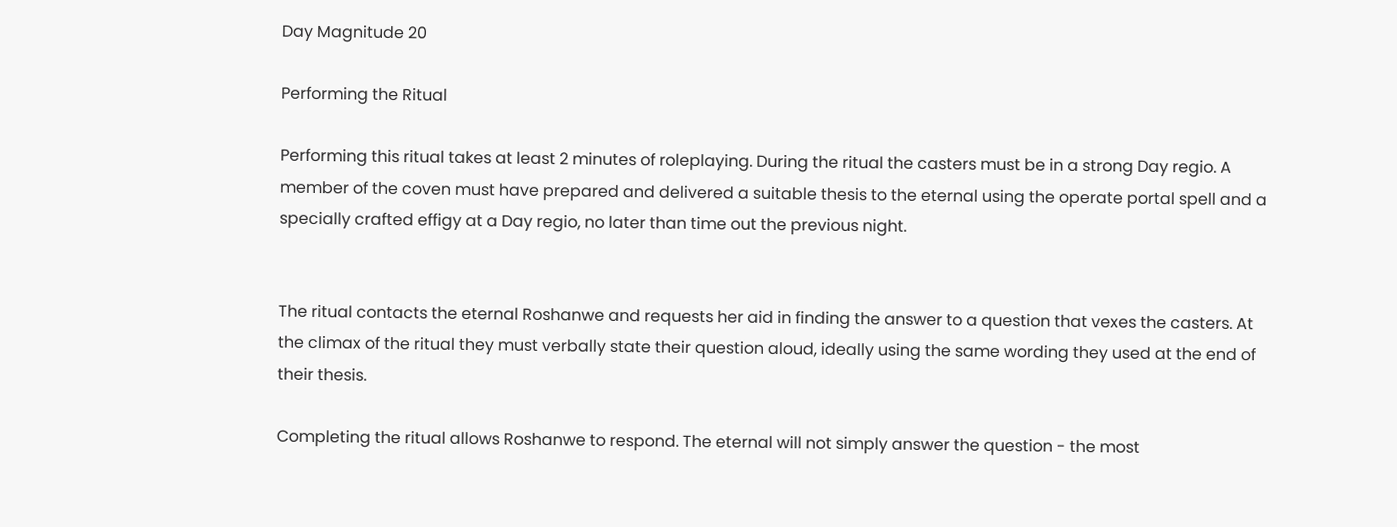Day Magnitude 20

Performing the Ritual

Performing this ritual takes at least 2 minutes of roleplaying. During the ritual the casters must be in a strong Day regio. A member of the coven must have prepared and delivered a suitable thesis to the eternal using the operate portal spell and a specially crafted effigy at a Day regio, no later than time out the previous night.


The ritual contacts the eternal Roshanwe and requests her aid in finding the answer to a question that vexes the casters. At the climax of the ritual they must verbally state their question aloud, ideally using the same wording they used at the end of their thesis.

Completing the ritual allows Roshanwe to respond. The eternal will not simply answer the question - the most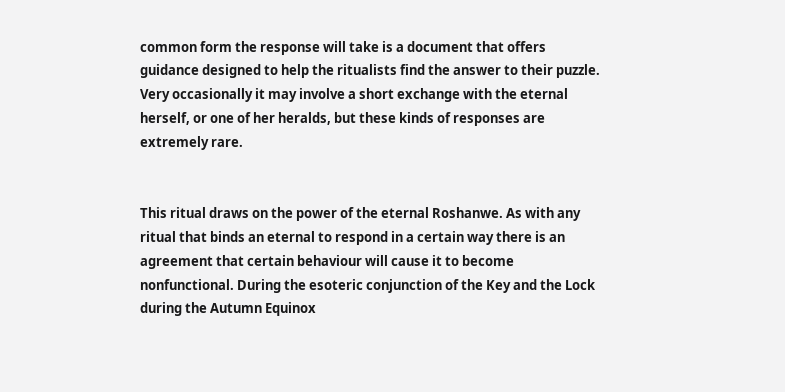common form the response will take is a document that offers guidance designed to help the ritualists find the answer to their puzzle. Very occasionally it may involve a short exchange with the eternal herself, or one of her heralds, but these kinds of responses are extremely rare.


This ritual draws on the power of the eternal Roshanwe. As with any ritual that binds an eternal to respond in a certain way there is an agreement that certain behaviour will cause it to become nonfunctional. During the esoteric conjunction of the Key and the Lock during the Autumn Equinox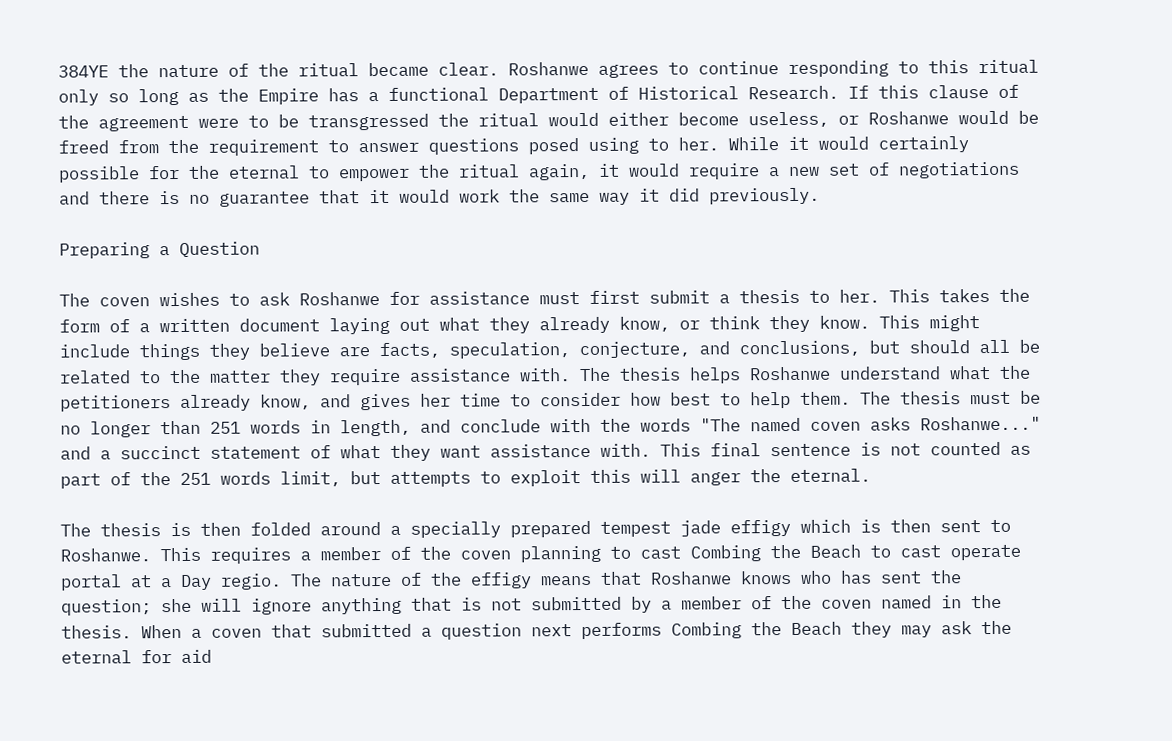384YE the nature of the ritual became clear. Roshanwe agrees to continue responding to this ritual only so long as the Empire has a functional Department of Historical Research. If this clause of the agreement were to be transgressed the ritual would either become useless, or Roshanwe would be freed from the requirement to answer questions posed using to her. While it would certainly possible for the eternal to empower the ritual again, it would require a new set of negotiations and there is no guarantee that it would work the same way it did previously.

Preparing a Question

The coven wishes to ask Roshanwe for assistance must first submit a thesis to her. This takes the form of a written document laying out what they already know, or think they know. This might include things they believe are facts, speculation, conjecture, and conclusions, but should all be related to the matter they require assistance with. The thesis helps Roshanwe understand what the petitioners already know, and gives her time to consider how best to help them. The thesis must be no longer than 251 words in length, and conclude with the words "The named coven asks Roshanwe..." and a succinct statement of what they want assistance with. This final sentence is not counted as part of the 251 words limit, but attempts to exploit this will anger the eternal.

The thesis is then folded around a specially prepared tempest jade effigy which is then sent to Roshanwe. This requires a member of the coven planning to cast Combing the Beach to cast operate portal at a Day regio. The nature of the effigy means that Roshanwe knows who has sent the question; she will ignore anything that is not submitted by a member of the coven named in the thesis. When a coven that submitted a question next performs Combing the Beach they may ask the eternal for aid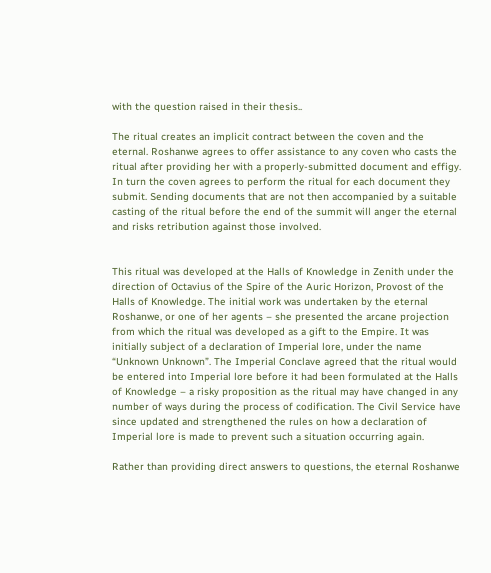with the question raised in their thesis..

The ritual creates an implicit contract between the coven and the eternal. Roshanwe agrees to offer assistance to any coven who casts the ritual after providing her with a properly-submitted document and effigy. In turn the coven agrees to perform the ritual for each document they submit. Sending documents that are not then accompanied by a suitable casting of the ritual before the end of the summit will anger the eternal and risks retribution against those involved.


This ritual was developed at the Halls of Knowledge in Zenith under the direction of Octavius of the Spire of the Auric Horizon, Provost of the Halls of Knowledge. The initial work was undertaken by the eternal Roshanwe, or one of her agents – she presented the arcane projection from which the ritual was developed as a gift to the Empire. It was initially subject of a declaration of Imperial lore, under the name “Unknown Unknown”. The Imperial Conclave agreed that the ritual would be entered into Imperial lore before it had been formulated at the Halls of Knowledge – a risky proposition as the ritual may have changed in any number of ways during the process of codification. The Civil Service have since updated and strengthened the rules on how a declaration of Imperial lore is made to prevent such a situation occurring again.

Rather than providing direct answers to questions, the eternal Roshanwe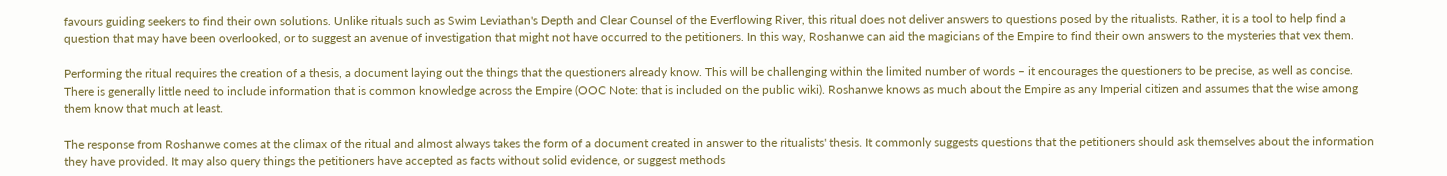favours guiding seekers to find their own solutions. Unlike rituals such as Swim Leviathan's Depth and Clear Counsel of the Everflowing River, this ritual does not deliver answers to questions posed by the ritualists. Rather, it is a tool to help find a question that may have been overlooked, or to suggest an avenue of investigation that might not have occurred to the petitioners. In this way, Roshanwe can aid the magicians of the Empire to find their own answers to the mysteries that vex them.

Performing the ritual requires the creation of a thesis, a document laying out the things that the questioners already know. This will be challenging within the limited number of words – it encourages the questioners to be precise, as well as concise. There is generally little need to include information that is common knowledge across the Empire (OOC Note: that is included on the public wiki). Roshanwe knows as much about the Empire as any Imperial citizen and assumes that the wise among them know that much at least.

The response from Roshanwe comes at the climax of the ritual and almost always takes the form of a document created in answer to the ritualists' thesis. It commonly suggests questions that the petitioners should ask themselves about the information they have provided. It may also query things the petitioners have accepted as facts without solid evidence, or suggest methods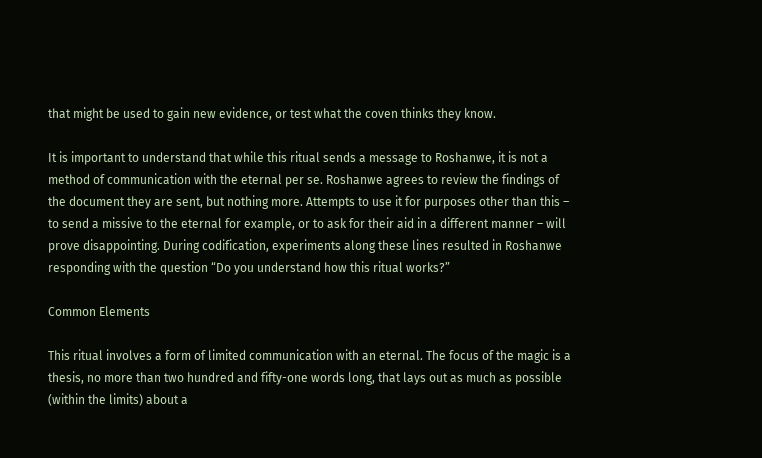that might be used to gain new evidence, or test what the coven thinks they know.

It is important to understand that while this ritual sends a message to Roshanwe, it is not a method of communication with the eternal per se. Roshanwe agrees to review the findings of the document they are sent, but nothing more. Attempts to use it for purposes other than this – to send a missive to the eternal for example, or to ask for their aid in a different manner – will prove disappointing. During codification, experiments along these lines resulted in Roshanwe responding with the question “Do you understand how this ritual works?”

Common Elements

This ritual involves a form of limited communication with an eternal. The focus of the magic is a thesis, no more than two hundred and fifty-one words long, that lays out as much as possible (within the limits) about a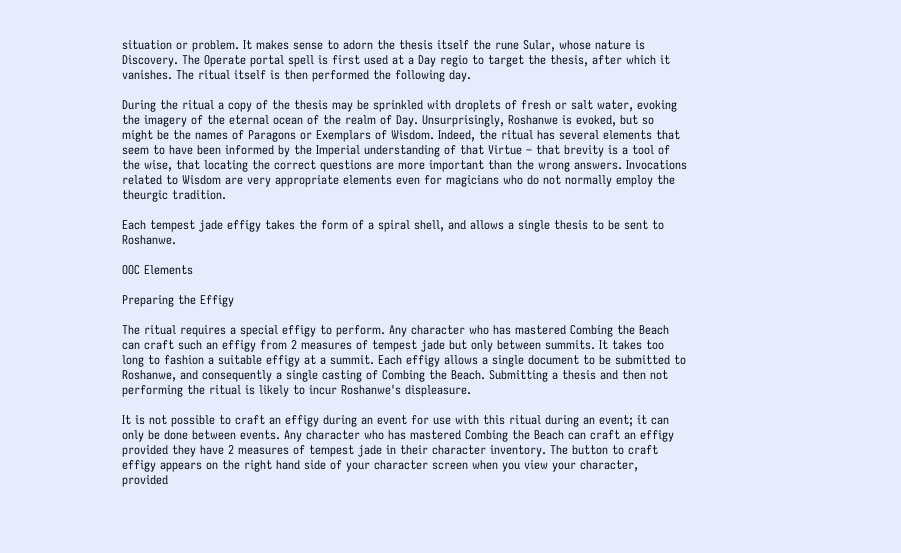situation or problem. It makes sense to adorn the thesis itself the rune Sular, whose nature is Discovery. The Operate portal spell is first used at a Day regio to target the thesis, after which it vanishes. The ritual itself is then performed the following day.

During the ritual a copy of the thesis may be sprinkled with droplets of fresh or salt water, evoking the imagery of the eternal ocean of the realm of Day. Unsurprisingly, Roshanwe is evoked, but so might be the names of Paragons or Exemplars of Wisdom. Indeed, the ritual has several elements that seem to have been informed by the Imperial understanding of that Virtue – that brevity is a tool of the wise, that locating the correct questions are more important than the wrong answers. Invocations related to Wisdom are very appropriate elements even for magicians who do not normally employ the theurgic tradition.

Each tempest jade effigy takes the form of a spiral shell, and allows a single thesis to be sent to Roshanwe.

OOC Elements

Preparing the Effigy

The ritual requires a special effigy to perform. Any character who has mastered Combing the Beach can craft such an effigy from 2 measures of tempest jade but only between summits. It takes too long to fashion a suitable effigy at a summit. Each effigy allows a single document to be submitted to Roshanwe, and consequently a single casting of Combing the Beach. Submitting a thesis and then not performing the ritual is likely to incur Roshanwe's displeasure.

It is not possible to craft an effigy during an event for use with this ritual during an event; it can only be done between events. Any character who has mastered Combing the Beach can craft an effigy provided they have 2 measures of tempest jade in their character inventory. The button to craft effigy appears on the right hand side of your character screen when you view your character, provided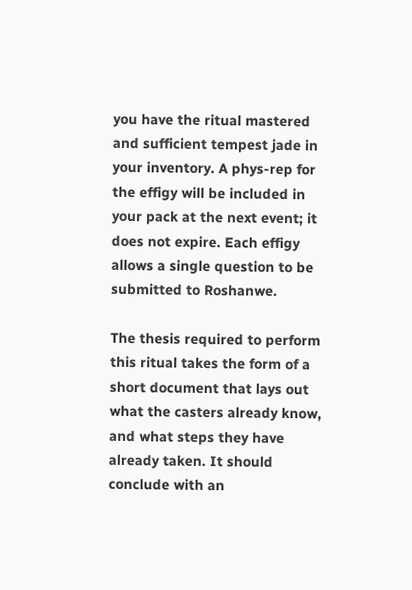you have the ritual mastered and sufficient tempest jade in your inventory. A phys-rep for the effigy will be included in your pack at the next event; it does not expire. Each effigy allows a single question to be submitted to Roshanwe.

The thesis required to perform this ritual takes the form of a short document that lays out what the casters already know, and what steps they have already taken. It should conclude with an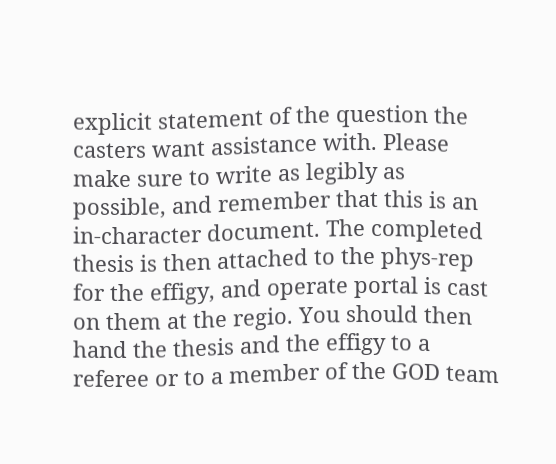explicit statement of the question the casters want assistance with. Please make sure to write as legibly as possible, and remember that this is an in-character document. The completed thesis is then attached to the phys-rep for the effigy, and operate portal is cast on them at the regio. You should then hand the thesis and the effigy to a referee or to a member of the GOD team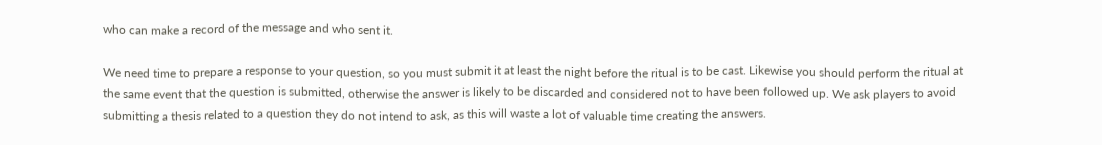who can make a record of the message and who sent it.

We need time to prepare a response to your question, so you must submit it at least the night before the ritual is to be cast. Likewise you should perform the ritual at the same event that the question is submitted, otherwise the answer is likely to be discarded and considered not to have been followed up. We ask players to avoid submitting a thesis related to a question they do not intend to ask, as this will waste a lot of valuable time creating the answers.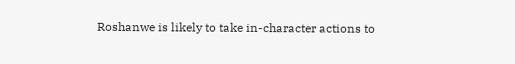Roshanwe is likely to take in-character actions to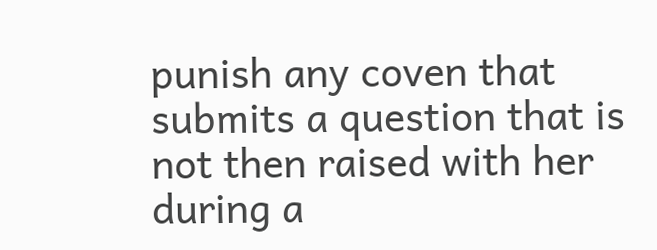punish any coven that submits a question that is not then raised with her during a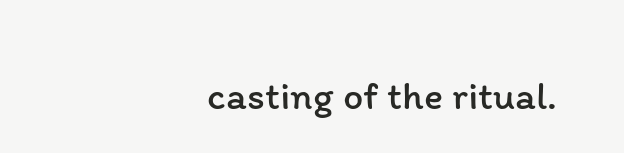casting of the ritual.